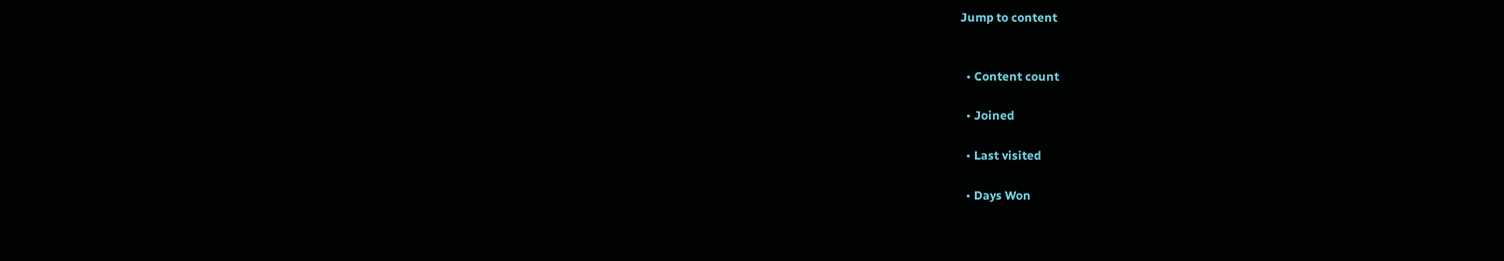Jump to content


  • Content count

  • Joined

  • Last visited

  • Days Won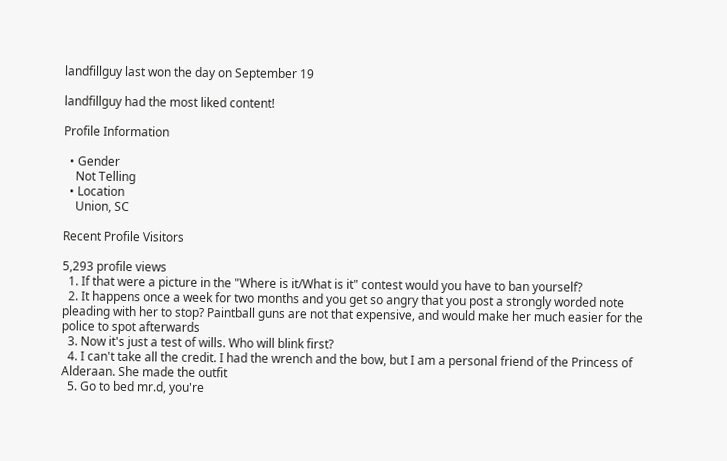landfillguy last won the day on September 19

landfillguy had the most liked content!

Profile Information

  • Gender
    Not Telling
  • Location
    Union, SC

Recent Profile Visitors

5,293 profile views
  1. If that were a picture in the "Where is it/What is it" contest would you have to ban yourself?
  2. It happens once a week for two months and you get so angry that you post a strongly worded note pleading with her to stop? Paintball guns are not that expensive, and would make her much easier for the police to spot afterwards
  3. Now it's just a test of wills. Who will blink first?
  4. I can't take all the credit. I had the wrench and the bow, but I am a personal friend of the Princess of Alderaan. She made the outfit
  5. Go to bed mr.d, you're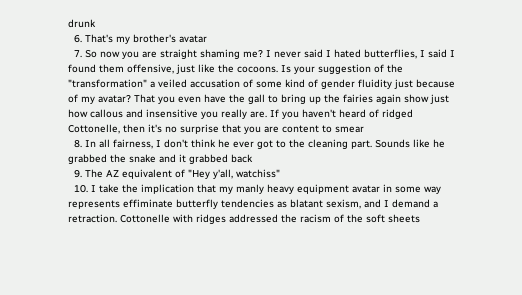drunk
  6. That's my brother's avatar
  7. So now you are straight shaming me? I never said I hated butterflies, I said I found them offensive, just like the cocoons. Is your suggestion of the "transformation" a veiled accusation of some kind of gender fluidity just because of my avatar? That you even have the gall to bring up the fairies again show just how callous and insensitive you really are. If you haven't heard of ridged Cottonelle, then it's no surprise that you are content to smear
  8. In all fairness, I don't think he ever got to the cleaning part. Sounds like he grabbed the snake and it grabbed back
  9. The AZ equivalent of "Hey y'all, watchiss"
  10. I take the implication that my manly heavy equipment avatar in some way represents effiminate butterfly tendencies as blatant sexism, and I demand a retraction. Cottonelle with ridges addressed the racism of the soft sheets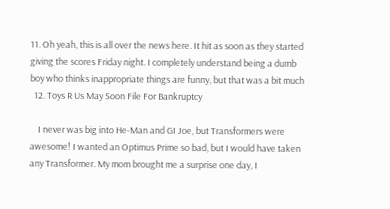11. Oh yeah, this is all over the news here. It hit as soon as they started giving the scores Friday night. I completely understand being a dumb boy who thinks inappropriate things are funny, but that was a bit much
  12. Toys R Us May Soon File For Bankruptcy

    I never was big into He-Man and GI Joe, but Transformers were awesome! I wanted an Optimus Prime so bad, but I would have taken any Transformer. My mom brought me a surprise one day, I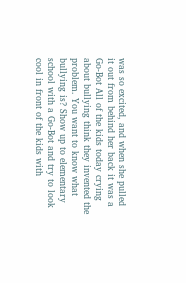was so excited, and when she pulled it out from behind her back it was a Go-Bot All of the kids today crying about bullying think they invented the problem. You want to know what bullying is? Show up to elementary school with a Go-Bot and try to look cool in front of the kids with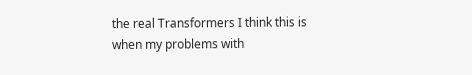the real Transformers I think this is when my problems with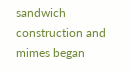sandwich construction and mimes began